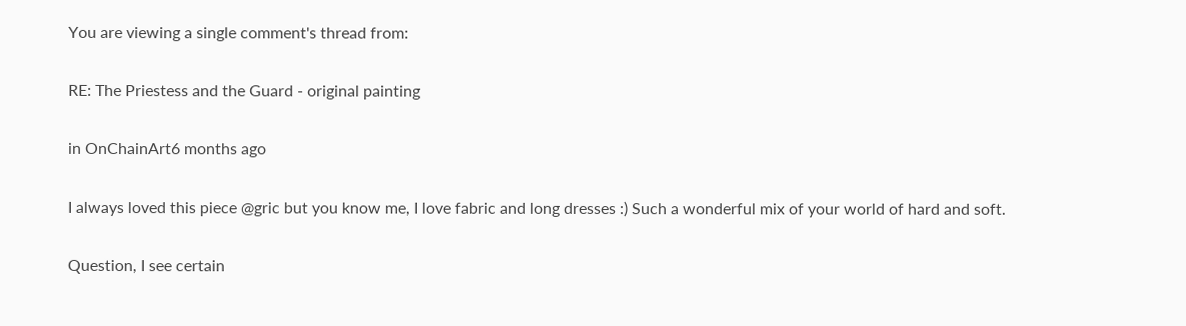You are viewing a single comment's thread from:

RE: The Priestess and the Guard - original painting

in OnChainArt6 months ago

I always loved this piece @gric but you know me, I love fabric and long dresses :) Such a wonderful mix of your world of hard and soft.

Question, I see certain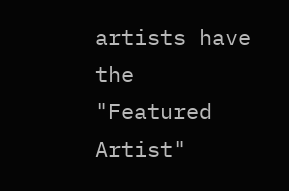artists have the "Featured Artist"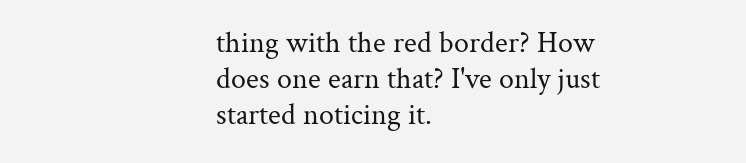thing with the red border? How does one earn that? I've only just started noticing it.